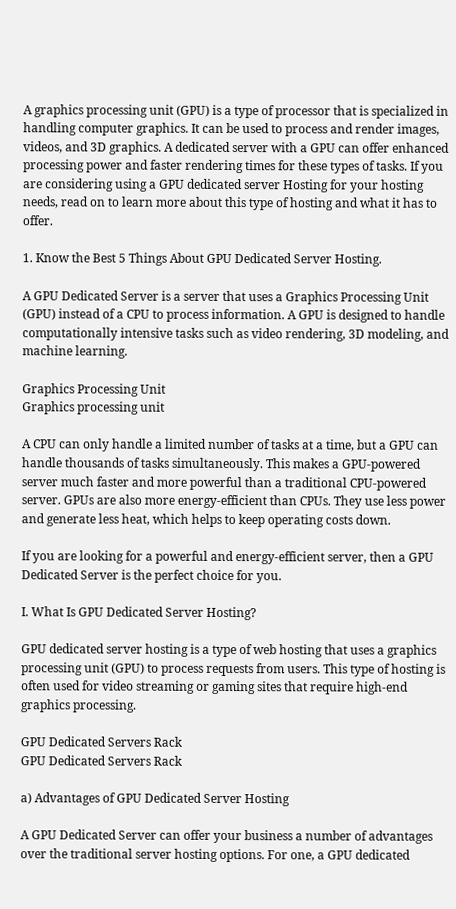A graphics processing unit (GPU) is a type of processor that is specialized in handling computer graphics. It can be used to process and render images, videos, and 3D graphics. A dedicated server with a GPU can offer enhanced processing power and faster rendering times for these types of tasks. If you are considering using a GPU dedicated server Hosting for your hosting needs, read on to learn more about this type of hosting and what it has to offer.

1. Know the Best 5 Things About GPU Dedicated Server Hosting.

A GPU Dedicated Server is a server that uses a Graphics Processing Unit (GPU) instead of a CPU to process information. A GPU is designed to handle computationally intensive tasks such as video rendering, 3D modeling, and machine learning.

Graphics Processing Unit
Graphics processing unit

A CPU can only handle a limited number of tasks at a time, but a GPU can handle thousands of tasks simultaneously. This makes a GPU-powered server much faster and more powerful than a traditional CPU-powered server. GPUs are also more energy-efficient than CPUs. They use less power and generate less heat, which helps to keep operating costs down.

If you are looking for a powerful and energy-efficient server, then a GPU Dedicated Server is the perfect choice for you.

I. What Is GPU Dedicated Server Hosting?

GPU dedicated server hosting is a type of web hosting that uses a graphics processing unit (GPU) to process requests from users. This type of hosting is often used for video streaming or gaming sites that require high-end graphics processing.

GPU Dedicated Servers Rack
GPU Dedicated Servers Rack

a) Advantages of GPU Dedicated Server Hosting

A GPU Dedicated Server can offer your business a number of advantages over the traditional server hosting options. For one, a GPU dedicated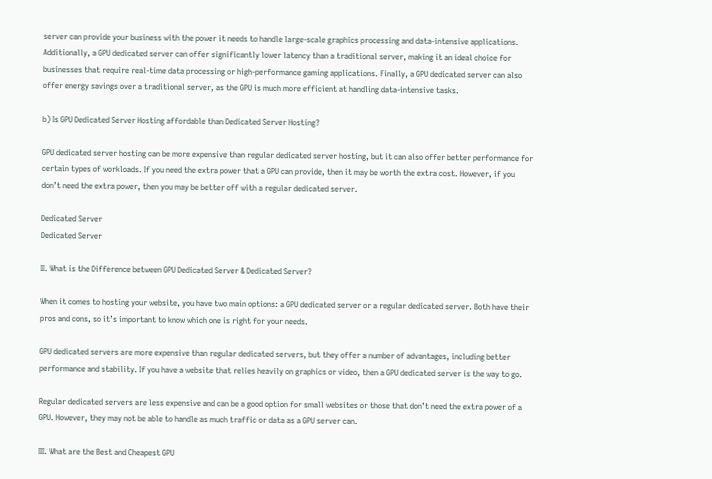server can provide your business with the power it needs to handle large-scale graphics processing and data-intensive applications. Additionally, a GPU dedicated server can offer significantly lower latency than a traditional server, making it an ideal choice for businesses that require real-time data processing or high-performance gaming applications. Finally, a GPU dedicated server can also offer energy savings over a traditional server, as the GPU is much more efficient at handling data-intensive tasks.

b) Is GPU Dedicated Server Hosting affordable than Dedicated Server Hosting?

GPU dedicated server hosting can be more expensive than regular dedicated server hosting, but it can also offer better performance for certain types of workloads. If you need the extra power that a GPU can provide, then it may be worth the extra cost. However, if you don’t need the extra power, then you may be better off with a regular dedicated server.

Dedicated Server
Dedicated Server

II. What is the Difference between GPU Dedicated Server & Dedicated Server?

When it comes to hosting your website, you have two main options: a GPU dedicated server or a regular dedicated server. Both have their pros and cons, so it’s important to know which one is right for your needs.

GPU dedicated servers are more expensive than regular dedicated servers, but they offer a number of advantages, including better performance and stability. If you have a website that relies heavily on graphics or video, then a GPU dedicated server is the way to go.

Regular dedicated servers are less expensive and can be a good option for small websites or those that don’t need the extra power of a GPU. However, they may not be able to handle as much traffic or data as a GPU server can.

III. What are the Best and Cheapest GPU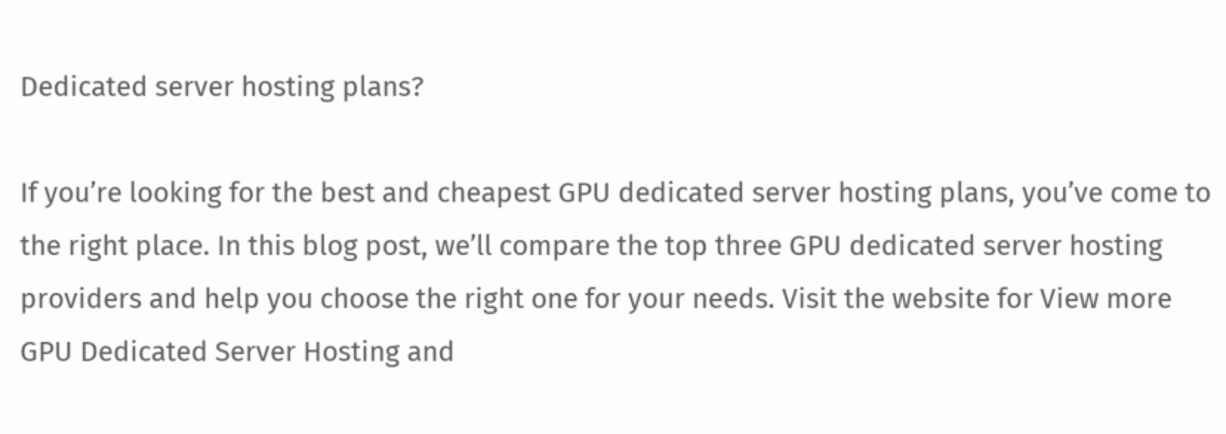Dedicated server hosting plans?

If you’re looking for the best and cheapest GPU dedicated server hosting plans, you’ve come to the right place. In this blog post, we’ll compare the top three GPU dedicated server hosting providers and help you choose the right one for your needs. Visit the website for View more GPU Dedicated Server Hosting and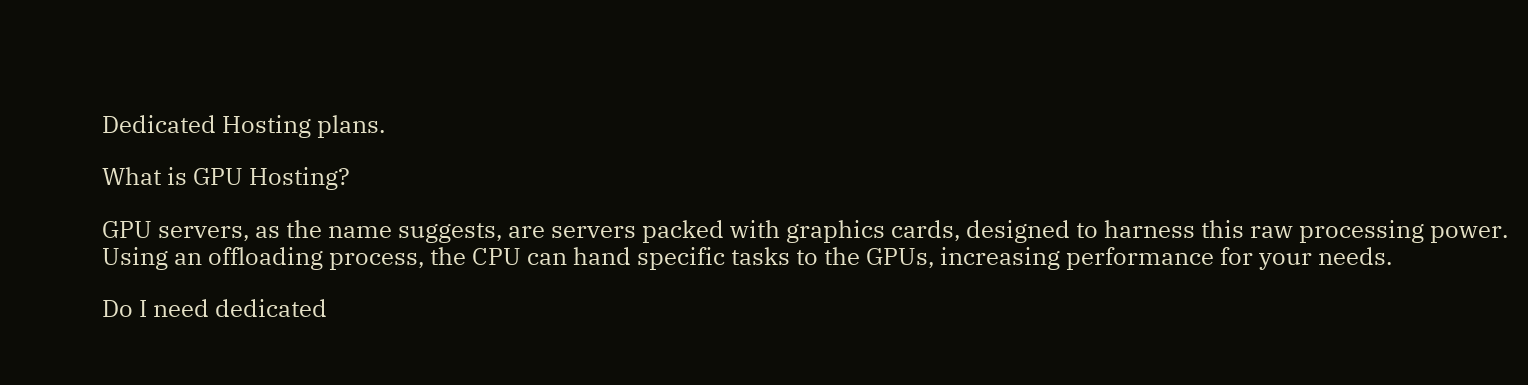Dedicated Hosting plans.

What is GPU Hosting?

GPU servers, as the name suggests, are servers packed with graphics cards, designed to harness this raw processing power. Using an offloading process, the CPU can hand specific tasks to the GPUs, increasing performance for your needs.

Do I need dedicated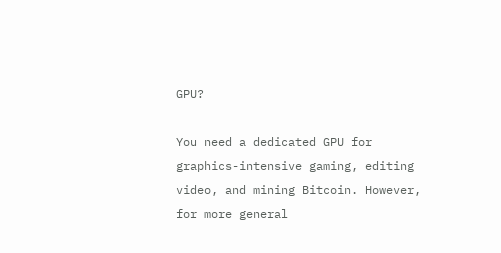GPU?

You need a dedicated GPU for graphics-intensive gaming, editing video, and mining Bitcoin. However, for more general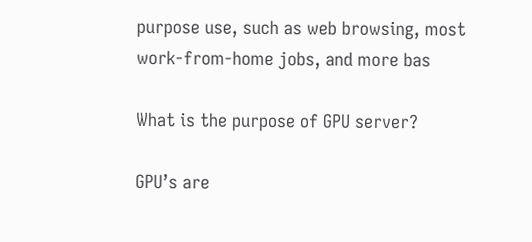purpose use, such as web browsing, most work-from-home jobs, and more bas

What is the purpose of GPU server?

GPU’s are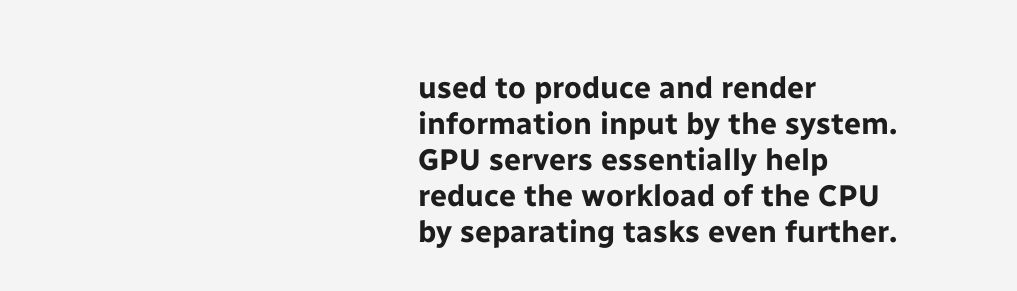used to produce and render information input by the system. GPU servers essentially help reduce the workload of the CPU by separating tasks even further.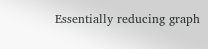Essentially reducing graph